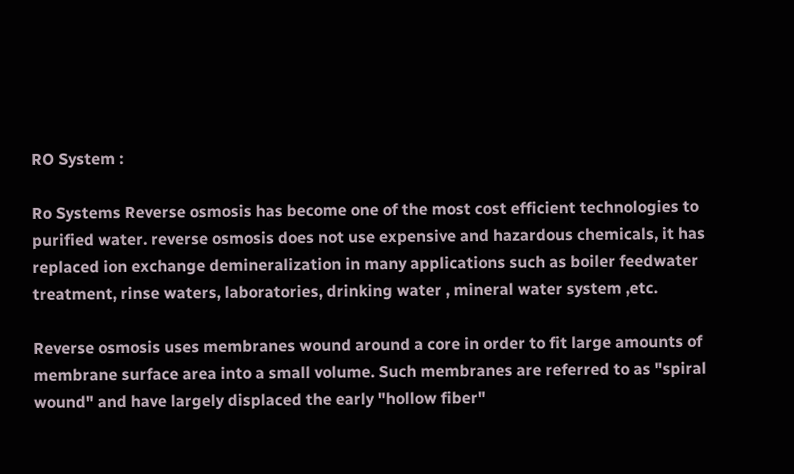RO System :

Ro Systems Reverse osmosis has become one of the most cost efficient technologies to purified water. reverse osmosis does not use expensive and hazardous chemicals, it has replaced ion exchange demineralization in many applications such as boiler feedwater treatment, rinse waters, laboratories, drinking water , mineral water system ,etc.

Reverse osmosis uses membranes wound around a core in order to fit large amounts of membrane surface area into a small volume. Such membranes are referred to as "spiral wound" and have largely displaced the early "hollow fiber"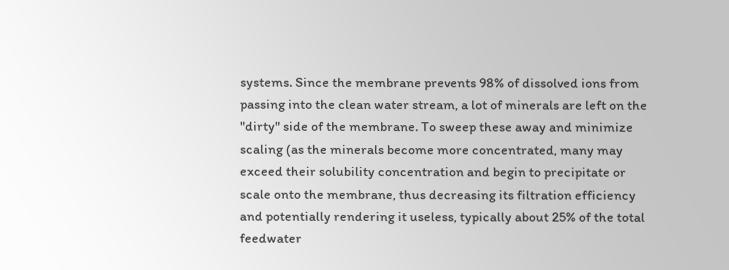systems. Since the membrane prevents 98% of dissolved ions from passing into the clean water stream, a lot of minerals are left on the "dirty" side of the membrane. To sweep these away and minimize scaling (as the minerals become more concentrated, many may exceed their solubility concentration and begin to precipitate or scale onto the membrane, thus decreasing its filtration efficiency and potentially rendering it useless, typically about 25% of the total feedwater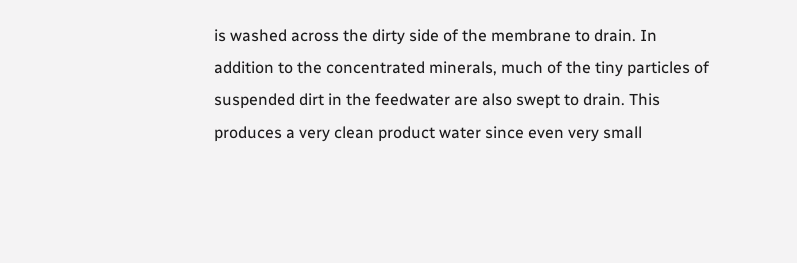is washed across the dirty side of the membrane to drain. In addition to the concentrated minerals, much of the tiny particles of suspended dirt in the feedwater are also swept to drain. This produces a very clean product water since even very small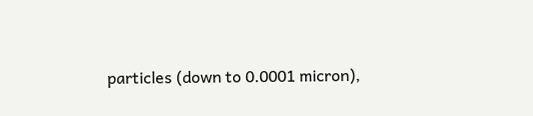particles (down to 0.0001 micron),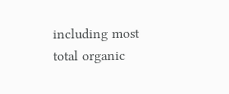including most total organic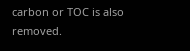carbon or TOC is also removed.